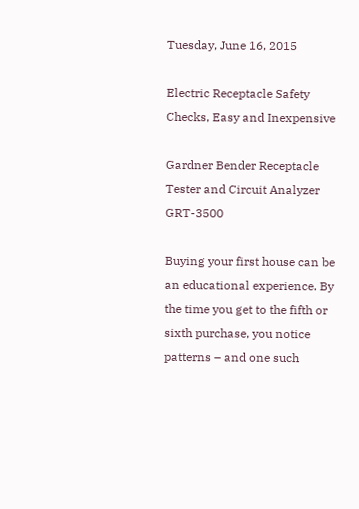Tuesday, June 16, 2015

Electric Receptacle Safety Checks, Easy and Inexpensive

Gardner Bender Receptacle Tester and Circuit Analyzer GRT-3500

Buying your first house can be an educational experience. By the time you get to the fifth or sixth purchase, you notice patterns – and one such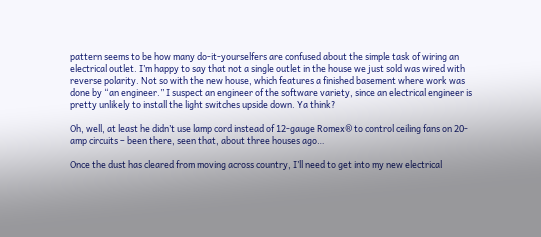pattern seems to be how many do-it-yourselfers are confused about the simple task of wiring an electrical outlet. I’m happy to say that not a single outlet in the house we just sold was wired with reverse polarity. Not so with the new house, which features a finished basement where work was done by “an engineer.” I suspect an engineer of the software variety, since an electrical engineer is pretty unlikely to install the light switches upside down. Ya think?

Oh, well, at least he didn’t use lamp cord instead of 12-gauge Romex® to control ceiling fans on 20-amp circuits – been there, seen that, about three houses ago…

Once the dust has cleared from moving across country, I’ll need to get into my new electrical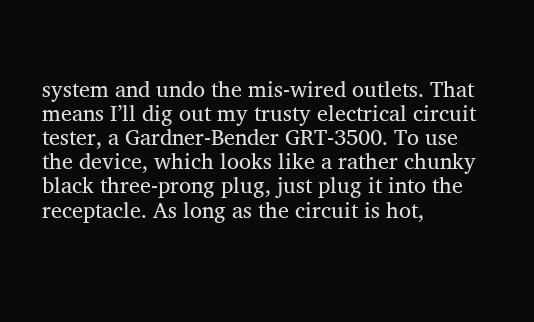system and undo the mis-wired outlets. That means I’ll dig out my trusty electrical circuit tester, a Gardner-Bender GRT-3500. To use the device, which looks like a rather chunky black three-prong plug, just plug it into the receptacle. As long as the circuit is hot,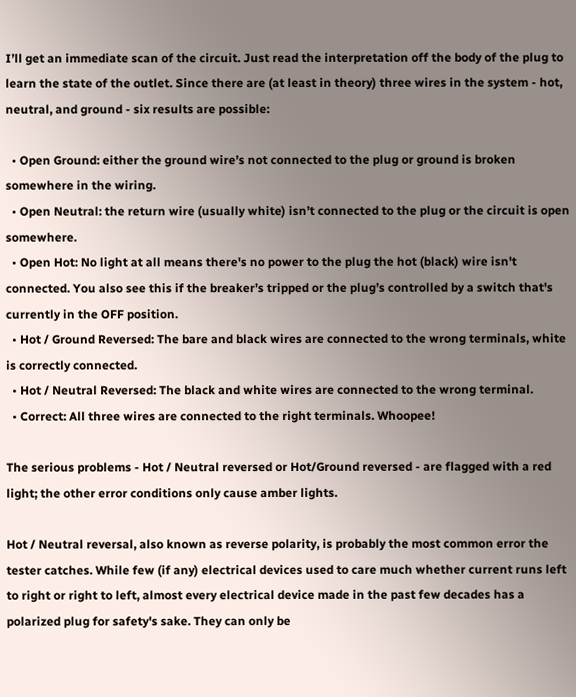I’ll get an immediate scan of the circuit. Just read the interpretation off the body of the plug to learn the state of the outlet. Since there are (at least in theory) three wires in the system - hot, neutral, and ground - six results are possible:

  • Open Ground: either the ground wire’s not connected to the plug or ground is broken somewhere in the wiring.
  • Open Neutral: the return wire (usually white) isn’t connected to the plug or the circuit is open somewhere.
  • Open Hot: No light at all means there's no power to the plug the hot (black) wire isn't connected. You also see this if the breaker’s tripped or the plug’s controlled by a switch that's currently in the OFF position.
  • Hot / Ground Reversed: The bare and black wires are connected to the wrong terminals, white is correctly connected.
  • Hot / Neutral Reversed: The black and white wires are connected to the wrong terminal.
  • Correct: All three wires are connected to the right terminals. Whoopee!

The serious problems - Hot / Neutral reversed or Hot/Ground reversed - are flagged with a red light; the other error conditions only cause amber lights.

Hot / Neutral reversal, also known as reverse polarity, is probably the most common error the tester catches. While few (if any) electrical devices used to care much whether current runs left to right or right to left, almost every electrical device made in the past few decades has a polarized plug for safety's sake. They can only be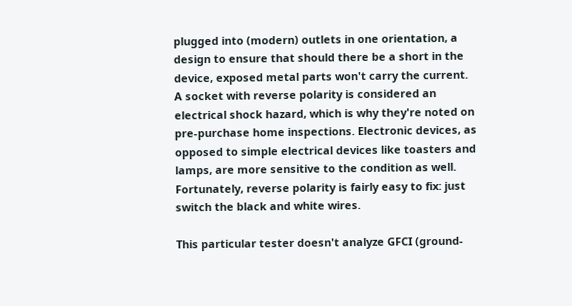plugged into (modern) outlets in one orientation, a design to ensure that should there be a short in the device, exposed metal parts won't carry the current. A socket with reverse polarity is considered an electrical shock hazard, which is why they're noted on pre-purchase home inspections. Electronic devices, as opposed to simple electrical devices like toasters and lamps, are more sensitive to the condition as well. Fortunately, reverse polarity is fairly easy to fix: just switch the black and white wires.

This particular tester doesn't analyze GFCI (ground-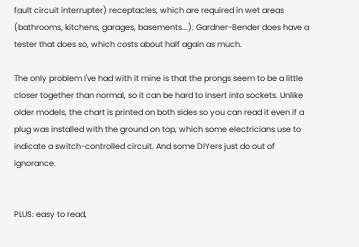fault circuit interrupter) receptacles, which are required in wet areas (bathrooms, kitchens, garages, basements...). Gardner-Bender does have a tester that does so, which costs about half again as much.

The only problem I've had with it mine is that the prongs seem to be a little closer together than normal, so it can be hard to insert into sockets. Unlike older models, the chart is printed on both sides so you can read it even if a plug was installed with the ground on top, which some electricians use to indicate a switch-controlled circuit. And some DIYers just do out of ignorance.


PLUS: easy to read,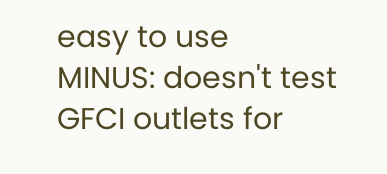easy to use
MINUS: doesn't test GFCI outlets for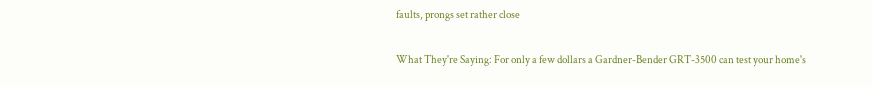faults, prongs set rather close

What They're Saying: For only a few dollars a Gardner-Bender GRT-3500 can test your home's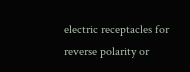electric receptacles for reverse polarity or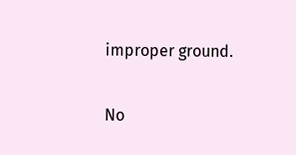improper ground.

No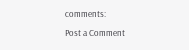comments:

Post a Comment